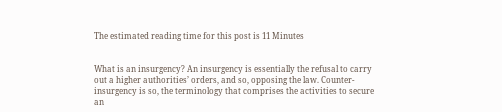The estimated reading time for this post is 11 Minutes


What is an insurgency? An insurgency is essentially the refusal to carry out a higher authorities’ orders, and so, opposing the law. Counter-insurgency is so, the terminology that comprises the activities to secure an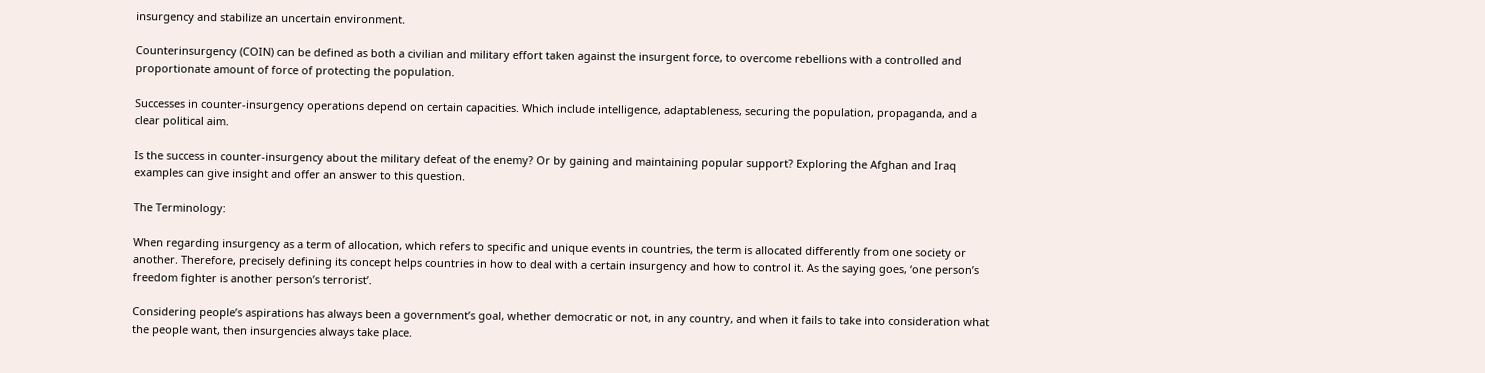insurgency and stabilize an uncertain environment.

Counterinsurgency (COIN) can be defined as both a civilian and military effort taken against the insurgent force, to overcome rebellions with a controlled and proportionate amount of force of protecting the population.

Successes in counter-insurgency operations depend on certain capacities. Which include intelligence, adaptableness, securing the population, propaganda, and a clear political aim.

Is the success in counter-insurgency about the military defeat of the enemy? Or by gaining and maintaining popular support? Exploring the Afghan and Iraq examples can give insight and offer an answer to this question.

The Terminology:

When regarding insurgency as a term of allocation, which refers to specific and unique events in countries, the term is allocated differently from one society or another. Therefore, precisely defining its concept helps countries in how to deal with a certain insurgency and how to control it. As the saying goes, ‘one person’s freedom fighter is another person’s terrorist’.

Considering people’s aspirations has always been a government’s goal, whether democratic or not, in any country, and when it fails to take into consideration what the people want, then insurgencies always take place.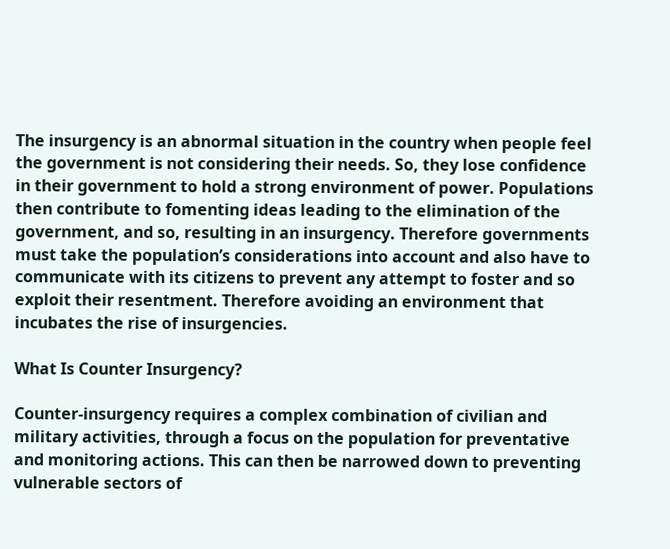The insurgency is an abnormal situation in the country when people feel the government is not considering their needs. So, they lose confidence in their government to hold a strong environment of power. Populations then contribute to fomenting ideas leading to the elimination of the government, and so, resulting in an insurgency. Therefore governments must take the population’s considerations into account and also have to communicate with its citizens to prevent any attempt to foster and so exploit their resentment. Therefore avoiding an environment that incubates the rise of insurgencies.

What Is Counter Insurgency?

Counter-insurgency requires a complex combination of civilian and military activities, through a focus on the population for preventative and monitoring actions. This can then be narrowed down to preventing vulnerable sectors of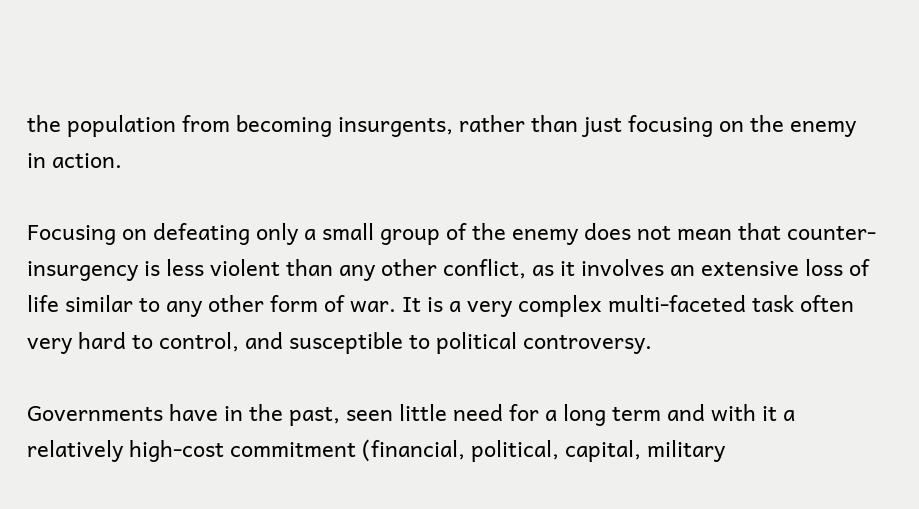the population from becoming insurgents, rather than just focusing on the enemy in action.

Focusing on defeating only a small group of the enemy does not mean that counter-insurgency is less violent than any other conflict, as it involves an extensive loss of life similar to any other form of war. It is a very complex multi-faceted task often very hard to control, and susceptible to political controversy.

Governments have in the past, seen little need for a long term and with it a relatively high-cost commitment (financial, political, capital, military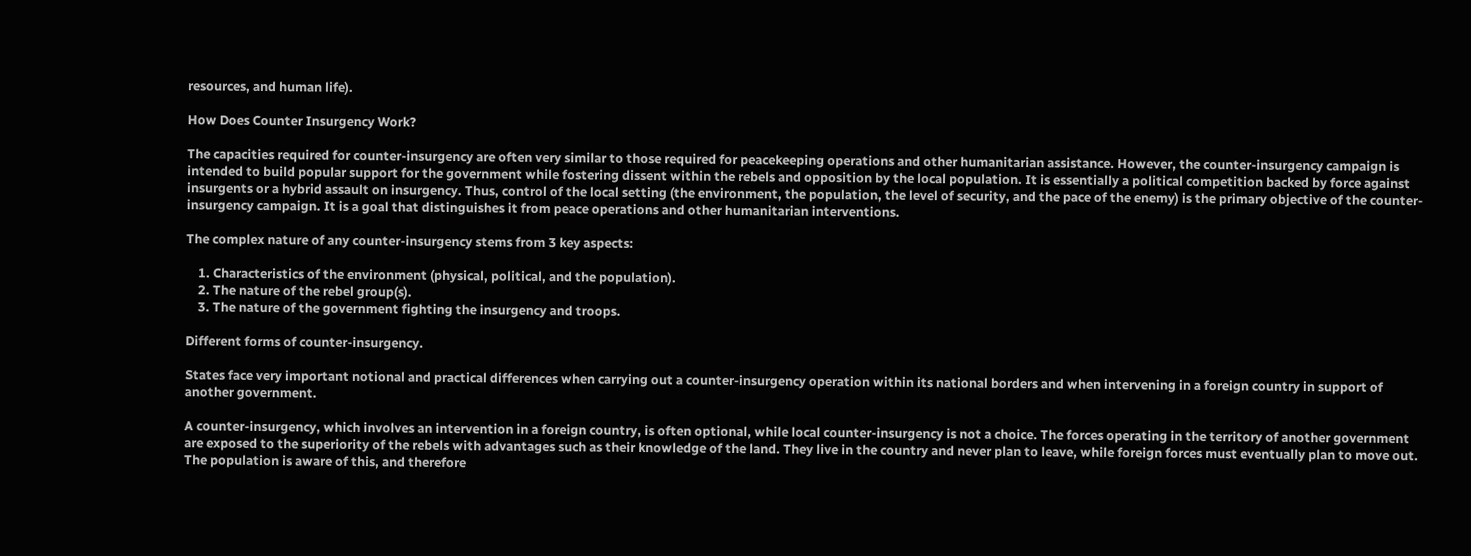resources, and human life).

How Does Counter Insurgency Work?

The capacities required for counter-insurgency are often very similar to those required for peacekeeping operations and other humanitarian assistance. However, the counter-insurgency campaign is intended to build popular support for the government while fostering dissent within the rebels and opposition by the local population. It is essentially a political competition backed by force against insurgents or a hybrid assault on insurgency. Thus, control of the local setting (the environment, the population, the level of security, and the pace of the enemy) is the primary objective of the counter-insurgency campaign. It is a goal that distinguishes it from peace operations and other humanitarian interventions.

The complex nature of any counter-insurgency stems from 3 key aspects:

    1. Characteristics of the environment (physical, political, and the population).
    2. The nature of the rebel group(s).
    3. The nature of the government fighting the insurgency and troops.

Different forms of counter-insurgency.

States face very important notional and practical differences when carrying out a counter-insurgency operation within its national borders and when intervening in a foreign country in support of another government.

A counter-insurgency, which involves an intervention in a foreign country, is often optional, while local counter-insurgency is not a choice. The forces operating in the territory of another government are exposed to the superiority of the rebels with advantages such as their knowledge of the land. They live in the country and never plan to leave, while foreign forces must eventually plan to move out. The population is aware of this, and therefore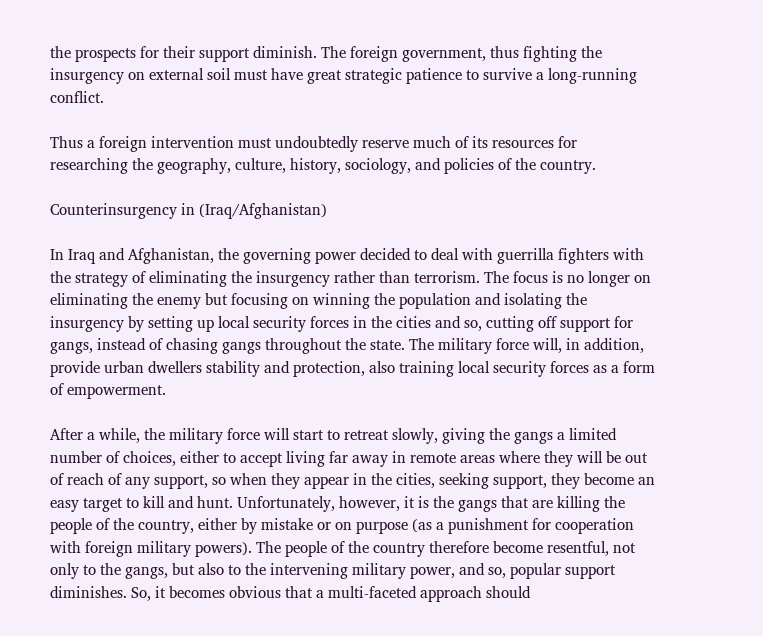the prospects for their support diminish. The foreign government, thus fighting the insurgency on external soil must have great strategic patience to survive a long-running conflict.

Thus a foreign intervention must undoubtedly reserve much of its resources for researching the geography, culture, history, sociology, and policies of the country.

Counterinsurgency in (Iraq/Afghanistan)

In Iraq and Afghanistan, the governing power decided to deal with guerrilla fighters with the strategy of eliminating the insurgency rather than terrorism. The focus is no longer on eliminating the enemy but focusing on winning the population and isolating the insurgency by setting up local security forces in the cities and so, cutting off support for gangs, instead of chasing gangs throughout the state. The military force will, in addition, provide urban dwellers stability and protection, also training local security forces as a form of empowerment.

After a while, the military force will start to retreat slowly, giving the gangs a limited number of choices, either to accept living far away in remote areas where they will be out of reach of any support, so when they appear in the cities, seeking support, they become an easy target to kill and hunt. Unfortunately, however, it is the gangs that are killing the people of the country, either by mistake or on purpose (as a punishment for cooperation with foreign military powers). The people of the country therefore become resentful, not only to the gangs, but also to the intervening military power, and so, popular support diminishes. So, it becomes obvious that a multi-faceted approach should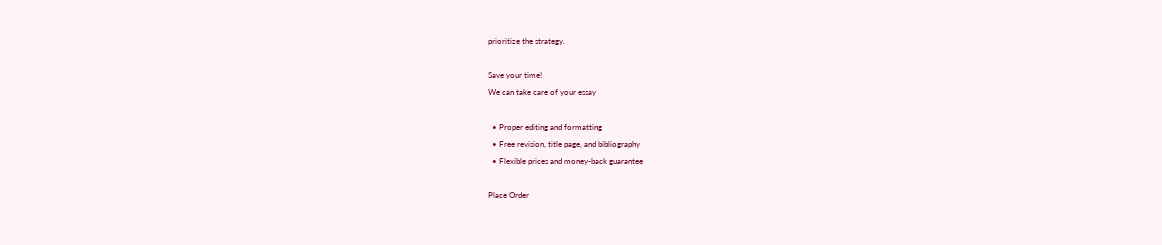prioritize the strategy.

Save your time!
We can take care of your essay

  • Proper editing and formatting
  • Free revision, title page, and bibliography
  • Flexible prices and money-back guarantee

Place Order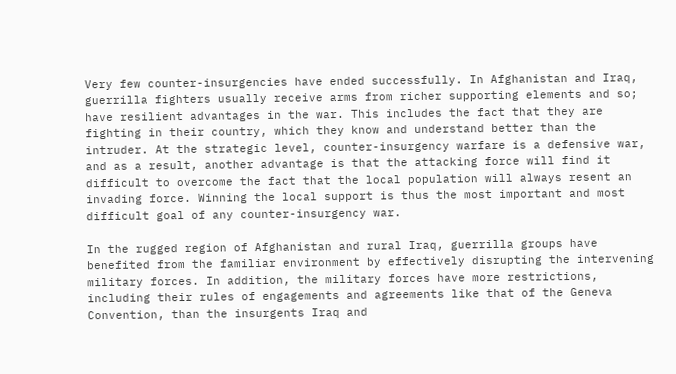Very few counter-insurgencies have ended successfully. In Afghanistan and Iraq, guerrilla fighters usually receive arms from richer supporting elements and so; have resilient advantages in the war. This includes the fact that they are fighting in their country, which they know and understand better than the intruder. At the strategic level, counter-insurgency warfare is a defensive war, and as a result, another advantage is that the attacking force will find it difficult to overcome the fact that the local population will always resent an invading force. Winning the local support is thus the most important and most difficult goal of any counter-insurgency war.

In the rugged region of Afghanistan and rural Iraq, guerrilla groups have benefited from the familiar environment by effectively disrupting the intervening military forces. In addition, the military forces have more restrictions, including their rules of engagements and agreements like that of the Geneva Convention, than the insurgents Iraq and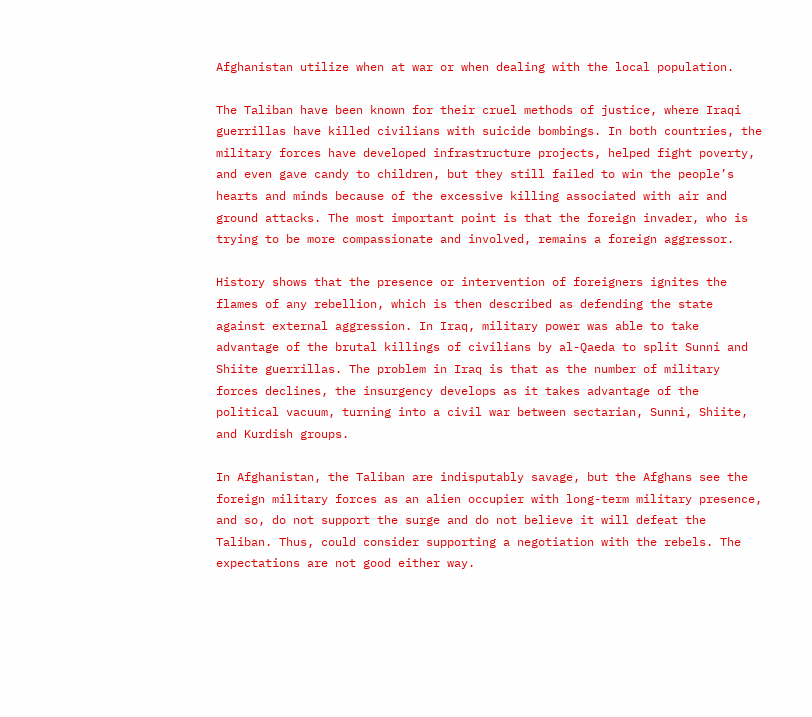Afghanistan utilize when at war or when dealing with the local population.

The Taliban have been known for their cruel methods of justice, where Iraqi guerrillas have killed civilians with suicide bombings. In both countries, the military forces have developed infrastructure projects, helped fight poverty, and even gave candy to children, but they still failed to win the people’s hearts and minds because of the excessive killing associated with air and ground attacks. The most important point is that the foreign invader, who is trying to be more compassionate and involved, remains a foreign aggressor.

History shows that the presence or intervention of foreigners ignites the flames of any rebellion, which is then described as defending the state against external aggression. In Iraq, military power was able to take advantage of the brutal killings of civilians by al-Qaeda to split Sunni and Shiite guerrillas. The problem in Iraq is that as the number of military forces declines, the insurgency develops as it takes advantage of the political vacuum, turning into a civil war between sectarian, Sunni, Shiite, and Kurdish groups.

In Afghanistan, the Taliban are indisputably savage, but the Afghans see the foreign military forces as an alien occupier with long-term military presence, and so, do not support the surge and do not believe it will defeat the Taliban. Thus, could consider supporting a negotiation with the rebels. The expectations are not good either way.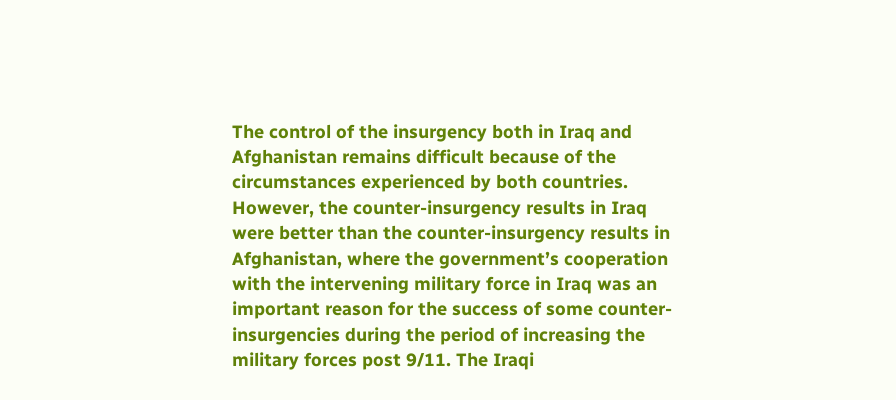The control of the insurgency both in Iraq and Afghanistan remains difficult because of the circumstances experienced by both countries. However, the counter-insurgency results in Iraq were better than the counter-insurgency results in Afghanistan, where the government’s cooperation with the intervening military force in Iraq was an important reason for the success of some counter-insurgencies during the period of increasing the military forces post 9/11. The Iraqi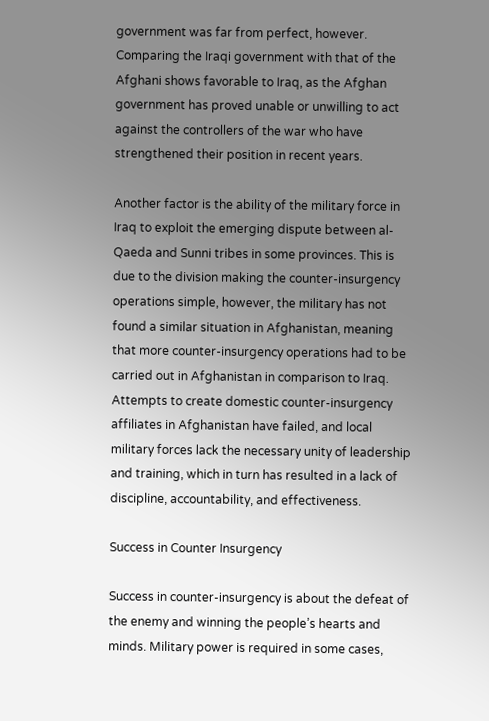government was far from perfect, however. Comparing the Iraqi government with that of the Afghani shows favorable to Iraq, as the Afghan government has proved unable or unwilling to act against the controllers of the war who have strengthened their position in recent years.

Another factor is the ability of the military force in Iraq to exploit the emerging dispute between al-Qaeda and Sunni tribes in some provinces. This is due to the division making the counter-insurgency operations simple, however, the military has not found a similar situation in Afghanistan, meaning that more counter-insurgency operations had to be carried out in Afghanistan in comparison to Iraq. Attempts to create domestic counter-insurgency affiliates in Afghanistan have failed, and local military forces lack the necessary unity of leadership and training, which in turn has resulted in a lack of discipline, accountability, and effectiveness.

Success in Counter Insurgency

Success in counter-insurgency is about the defeat of the enemy and winning the people’s hearts and minds. Military power is required in some cases,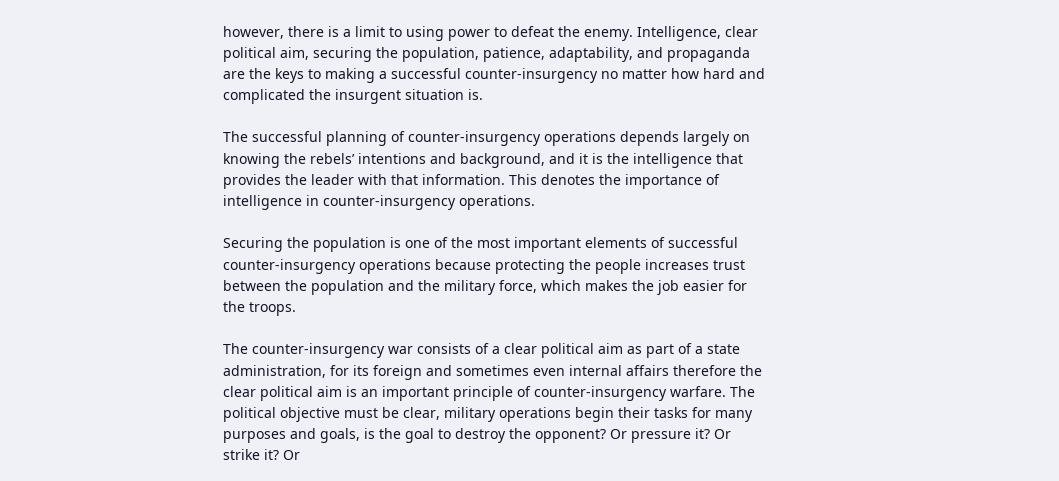however, there is a limit to using power to defeat the enemy. Intelligence, clear political aim, securing the population, patience, adaptability, and propaganda are the keys to making a successful counter-insurgency no matter how hard and complicated the insurgent situation is.

The successful planning of counter-insurgency operations depends largely on knowing the rebels’ intentions and background, and it is the intelligence that provides the leader with that information. This denotes the importance of intelligence in counter-insurgency operations.

Securing the population is one of the most important elements of successful counter-insurgency operations because protecting the people increases trust between the population and the military force, which makes the job easier for the troops.

The counter-insurgency war consists of a clear political aim as part of a state administration, for its foreign and sometimes even internal affairs therefore the clear political aim is an important principle of counter-insurgency warfare. The political objective must be clear, military operations begin their tasks for many purposes and goals, is the goal to destroy the opponent? Or pressure it? Or strike it? Or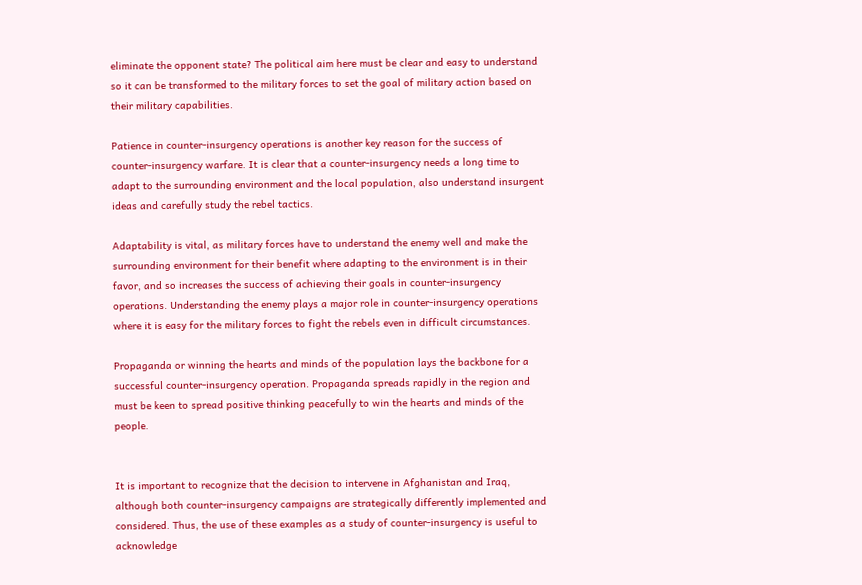eliminate the opponent state? The political aim here must be clear and easy to understand so it can be transformed to the military forces to set the goal of military action based on their military capabilities.

Patience in counter-insurgency operations is another key reason for the success of counter-insurgency warfare. It is clear that a counter-insurgency needs a long time to adapt to the surrounding environment and the local population, also understand insurgent ideas and carefully study the rebel tactics.

Adaptability is vital, as military forces have to understand the enemy well and make the surrounding environment for their benefit where adapting to the environment is in their favor, and so increases the success of achieving their goals in counter-insurgency operations. Understanding the enemy plays a major role in counter-insurgency operations where it is easy for the military forces to fight the rebels even in difficult circumstances.

Propaganda or winning the hearts and minds of the population lays the backbone for a successful counter-insurgency operation. Propaganda spreads rapidly in the region and must be keen to spread positive thinking peacefully to win the hearts and minds of the people.


It is important to recognize that the decision to intervene in Afghanistan and Iraq, although both counter-insurgency campaigns are strategically differently implemented and considered. Thus, the use of these examples as a study of counter-insurgency is useful to acknowledge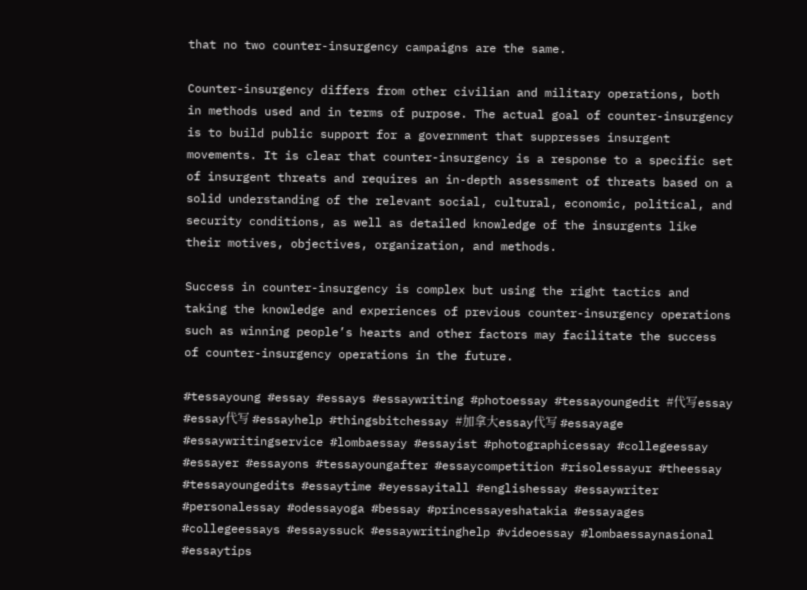that no two counter-insurgency campaigns are the same.

Counter-insurgency differs from other civilian and military operations, both in methods used and in terms of purpose. The actual goal of counter-insurgency is to build public support for a government that suppresses insurgent movements. It is clear that counter-insurgency is a response to a specific set of insurgent threats and requires an in-depth assessment of threats based on a solid understanding of the relevant social, cultural, economic, political, and security conditions, as well as detailed knowledge of the insurgents like their motives, objectives, organization, and methods.

Success in counter-insurgency is complex but using the right tactics and taking the knowledge and experiences of previous counter-insurgency operations such as winning people’s hearts and other factors may facilitate the success of counter-insurgency operations in the future.

#tessayoung #essay #essays #essaywriting #photoessay #tessayoungedit #代写essay #essay代写 #essayhelp #thingsbitchessay #加拿大essay代写 #essayage #essaywritingservice #lombaessay #essayist #photographicessay #collegeessay #essayer #essayons #tessayoungafter #essaycompetition #risolessayur #theessay #tessayoungedits #essaytime #eyessayitall #englishessay #essaywriter #personalessay #odessayoga #bessay #princessayeshatakia #essayages #collegeessays #essayssuck #essaywritinghelp #videoessay #lombaessaynasional #essaytips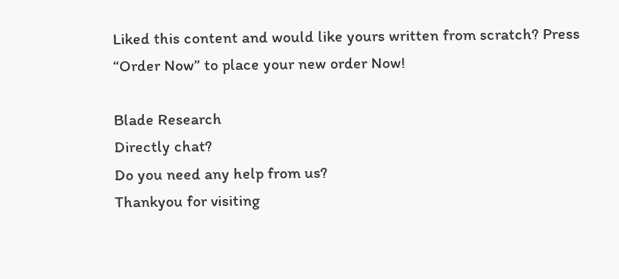Liked this content and would like yours written from scratch? Press “Order Now” to place your new order Now!

Blade Research
Directly chat?
Do you need any help from us?
Thankyou for visiting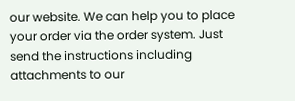our website. We can help you to place your order via the order system. Just send the instructions including attachments to our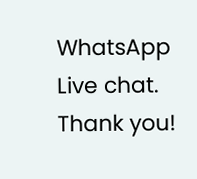WhatsApp Live chat.
Thank you!